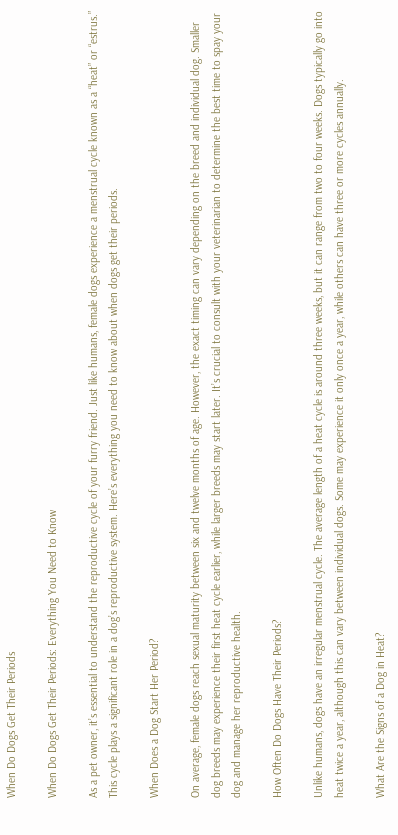When Do Dogs Get Their Periods

When Do Dogs Get Their Periods: Everything You Need to Know

As a pet owner, it’s essential to understand the reproductive cycle of your furry friend. Just like humans, female dogs experience a menstrual cycle known as a “heat” or “estrus.” This cycle plays a significant role in a dog’s reproductive system. Here’s everything you need to know about when dogs get their periods.

When Does a Dog Start Her Period?

On average, female dogs reach sexual maturity between six and twelve months of age. However, the exact timing can vary depending on the breed and individual dog. Smaller dog breeds may experience their first heat cycle earlier, while larger breeds may start later. It’s crucial to consult with your veterinarian to determine the best time to spay your dog and manage her reproductive health.

How Often Do Dogs Have Their Periods?

Unlike humans, dogs have an irregular menstrual cycle. The average length of a heat cycle is around three weeks, but it can range from two to four weeks. Dogs typically go into heat twice a year, although this can vary between individual dogs. Some may experience it only once a year, while others can have three or more cycles annually.

What Are the Signs of a Dog in Heat?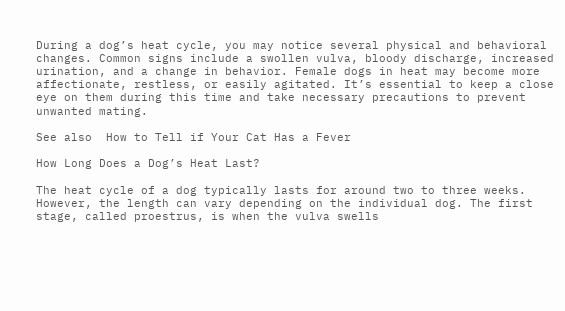During a dog’s heat cycle, you may notice several physical and behavioral changes. Common signs include a swollen vulva, bloody discharge, increased urination, and a change in behavior. Female dogs in heat may become more affectionate, restless, or easily agitated. It’s essential to keep a close eye on them during this time and take necessary precautions to prevent unwanted mating.

See also  How to Tell if Your Cat Has a Fever

How Long Does a Dog’s Heat Last?

The heat cycle of a dog typically lasts for around two to three weeks. However, the length can vary depending on the individual dog. The first stage, called proestrus, is when the vulva swells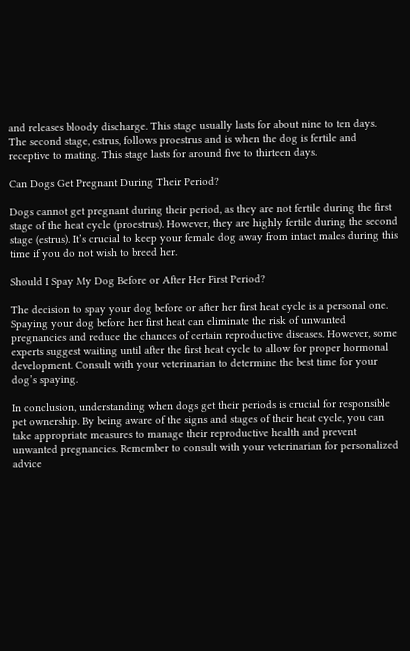and releases bloody discharge. This stage usually lasts for about nine to ten days. The second stage, estrus, follows proestrus and is when the dog is fertile and receptive to mating. This stage lasts for around five to thirteen days.

Can Dogs Get Pregnant During Their Period?

Dogs cannot get pregnant during their period, as they are not fertile during the first stage of the heat cycle (proestrus). However, they are highly fertile during the second stage (estrus). It’s crucial to keep your female dog away from intact males during this time if you do not wish to breed her.

Should I Spay My Dog Before or After Her First Period?

The decision to spay your dog before or after her first heat cycle is a personal one. Spaying your dog before her first heat can eliminate the risk of unwanted pregnancies and reduce the chances of certain reproductive diseases. However, some experts suggest waiting until after the first heat cycle to allow for proper hormonal development. Consult with your veterinarian to determine the best time for your dog’s spaying.

In conclusion, understanding when dogs get their periods is crucial for responsible pet ownership. By being aware of the signs and stages of their heat cycle, you can take appropriate measures to manage their reproductive health and prevent unwanted pregnancies. Remember to consult with your veterinarian for personalized advice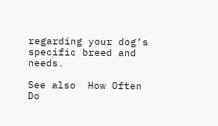regarding your dog’s specific breed and needs.

See also  How Often Do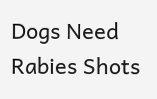Dogs Need Rabies Shots